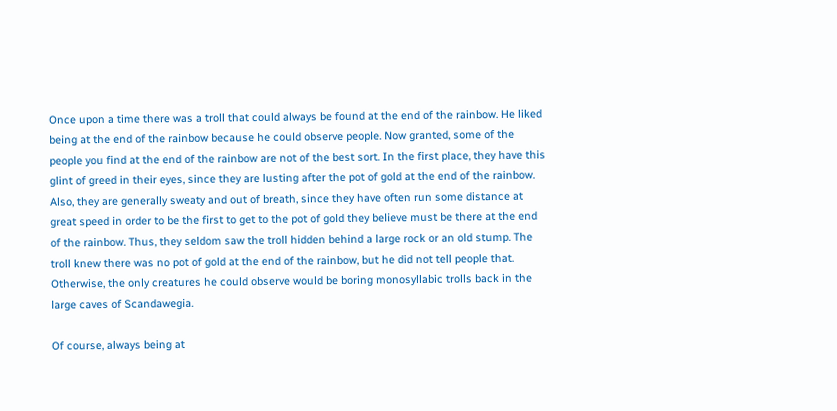Once upon a time there was a troll that could always be found at the end of the rainbow. He liked being at the end of the rainbow because he could observe people. Now granted, some of the people you find at the end of the rainbow are not of the best sort. In the first place, they have this glint of greed in their eyes, since they are lusting after the pot of gold at the end of the rainbow. Also, they are generally sweaty and out of breath, since they have often run some distance at great speed in order to be the first to get to the pot of gold they believe must be there at the end of the rainbow. Thus, they seldom saw the troll hidden behind a large rock or an old stump. The troll knew there was no pot of gold at the end of the rainbow, but he did not tell people that. Otherwise, the only creatures he could observe would be boring monosyllabic trolls back in the large caves of Scandawegia.

Of course, always being at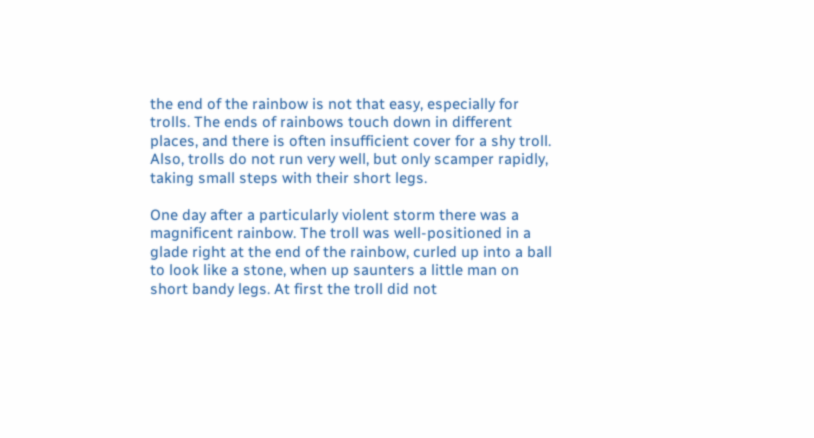the end of the rainbow is not that easy, especially for trolls. The ends of rainbows touch down in different places, and there is often insufficient cover for a shy troll. Also, trolls do not run very well, but only scamper rapidly, taking small steps with their short legs.

One day after a particularly violent storm there was a magnificent rainbow. The troll was well-positioned in a glade right at the end of the rainbow, curled up into a ball to look like a stone, when up saunters a little man on short bandy legs. At first the troll did not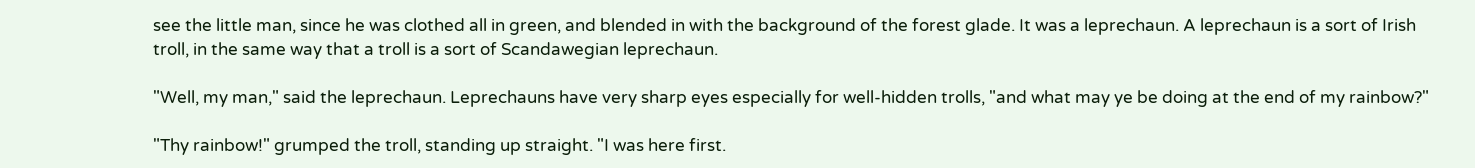see the little man, since he was clothed all in green, and blended in with the background of the forest glade. It was a leprechaun. A leprechaun is a sort of Irish troll, in the same way that a troll is a sort of Scandawegian leprechaun.

"Well, my man," said the leprechaun. Leprechauns have very sharp eyes especially for well-hidden trolls, "and what may ye be doing at the end of my rainbow?"

"Thy rainbow!" grumped the troll, standing up straight. "I was here first.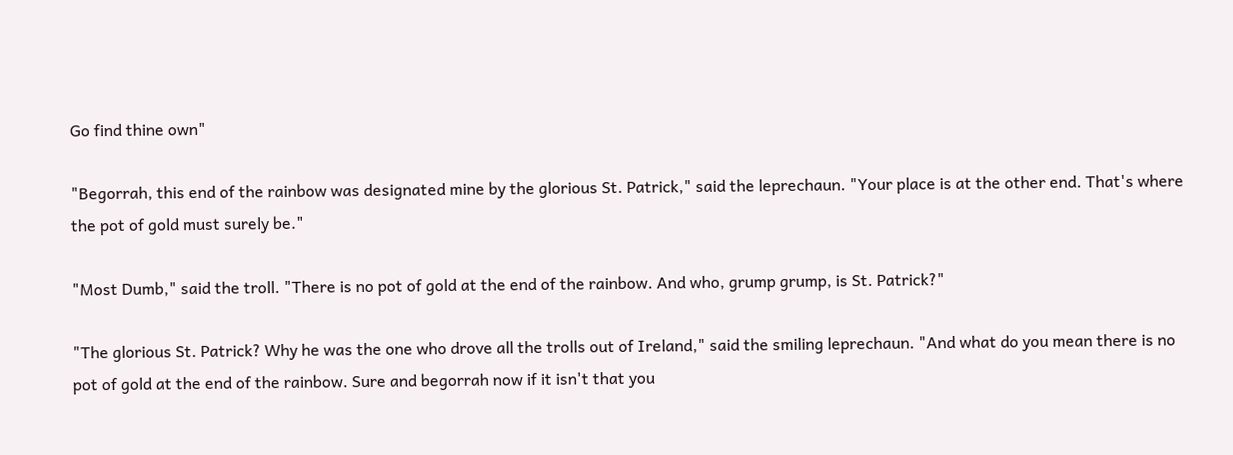Go find thine own"

"Begorrah, this end of the rainbow was designated mine by the glorious St. Patrick," said the leprechaun. "Your place is at the other end. That's where the pot of gold must surely be."

"Most Dumb," said the troll. "There is no pot of gold at the end of the rainbow. And who, grump grump, is St. Patrick?"

"The glorious St. Patrick? Why he was the one who drove all the trolls out of Ireland," said the smiling leprechaun. "And what do you mean there is no pot of gold at the end of the rainbow. Sure and begorrah now if it isn't that you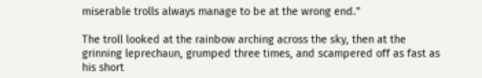miserable trolls always manage to be at the wrong end."

The troll looked at the rainbow arching across the sky, then at the grinning leprechaun, grumped three times, and scampered off as fast as his short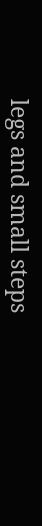legs and small steps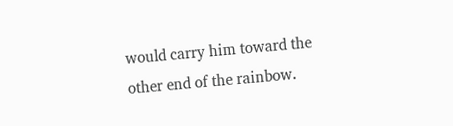would carry him toward the other end of the rainbow.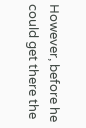However, before he could get there the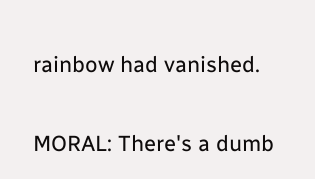rainbow had vanished.

MORAL: There's a dumb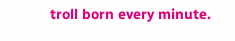troll born every minute.